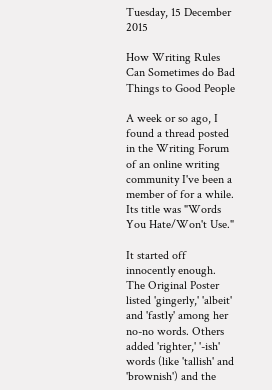Tuesday, 15 December 2015

How Writing Rules Can Sometimes do Bad Things to Good People

A week or so ago, I found a thread posted in the Writing Forum of an online writing community I've been a member of for a while. Its title was "Words You Hate/Won't Use."

It started off innocently enough. The Original Poster listed 'gingerly,' 'albeit' and 'fastly' among her no-no words. Others added 'righter,' '-ish' words (like 'tallish' and 'brownish') and the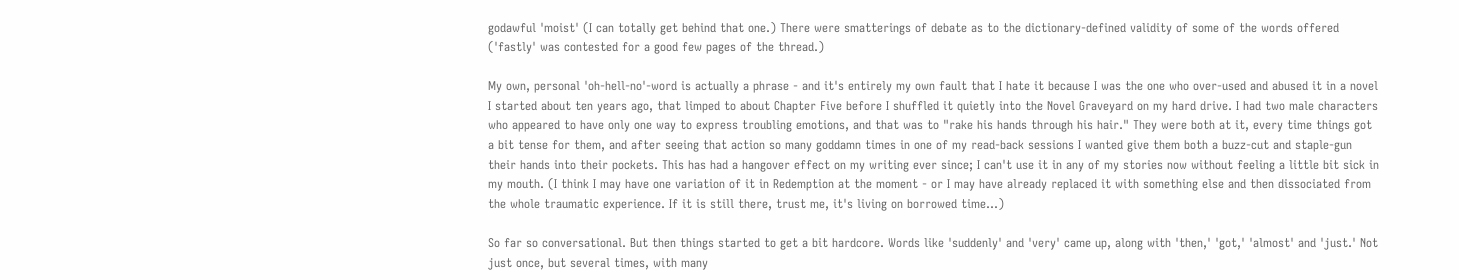godawful 'moist' (I can totally get behind that one.) There were smatterings of debate as to the dictionary-defined validity of some of the words offered ('fastly' was contested for a good few pages of the thread.)

My own, personal 'oh-hell-no'-word is actually a phrase - and it's entirely my own fault that I hate it because I was the one who over-used and abused it in a novel I started about ten years ago, that limped to about Chapter Five before I shuffled it quietly into the Novel Graveyard on my hard drive. I had two male characters who appeared to have only one way to express troubling emotions, and that was to "rake his hands through his hair." They were both at it, every time things got a bit tense for them, and after seeing that action so many goddamn times in one of my read-back sessions I wanted give them both a buzz-cut and staple-gun their hands into their pockets. This has had a hangover effect on my writing ever since; I can't use it in any of my stories now without feeling a little bit sick in my mouth. (I think I may have one variation of it in Redemption at the moment - or I may have already replaced it with something else and then dissociated from the whole traumatic experience. If it is still there, trust me, it's living on borrowed time...)

So far so conversational. But then things started to get a bit hardcore. Words like 'suddenly' and 'very' came up, along with 'then,' 'got,' 'almost' and 'just.' Not just once, but several times, with many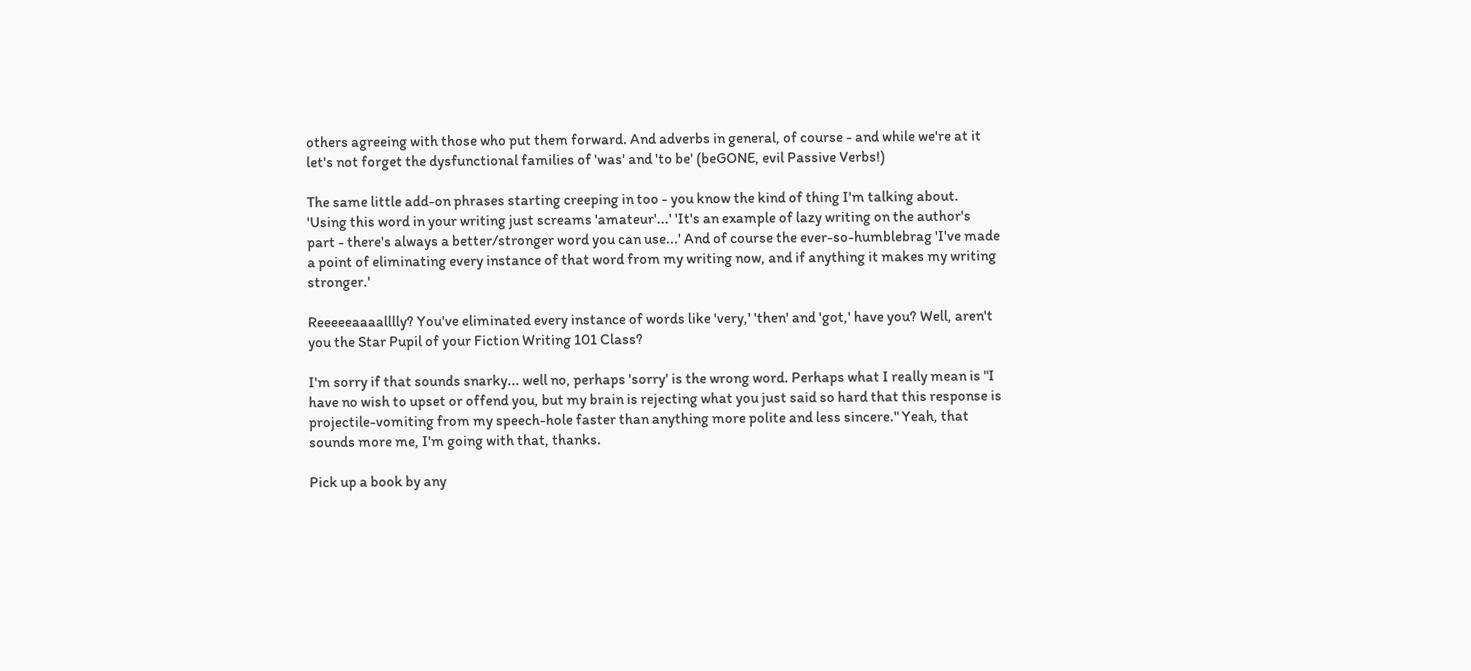others agreeing with those who put them forward. And adverbs in general, of course - and while we're at it let's not forget the dysfunctional families of 'was' and 'to be' (beGONE, evil Passive Verbs!)

The same little add-on phrases starting creeping in too - you know the kind of thing I'm talking about. 'Using this word in your writing just screams 'amateur'...' 'It's an example of lazy writing on the author's part - there's always a better/stronger word you can use...' And of course the ever-so-humblebrag 'I've made a point of eliminating every instance of that word from my writing now, and if anything it makes my writing stronger.'

Reeeeeaaaalllly? You've eliminated every instance of words like 'very,' 'then' and 'got,' have you? Well, aren't you the Star Pupil of your Fiction Writing 101 Class?

I'm sorry if that sounds snarky... well no, perhaps 'sorry' is the wrong word. Perhaps what I really mean is "I have no wish to upset or offend you, but my brain is rejecting what you just said so hard that this response is projectile-vomiting from my speech-hole faster than anything more polite and less sincere." Yeah, that sounds more me, I'm going with that, thanks.

Pick up a book by any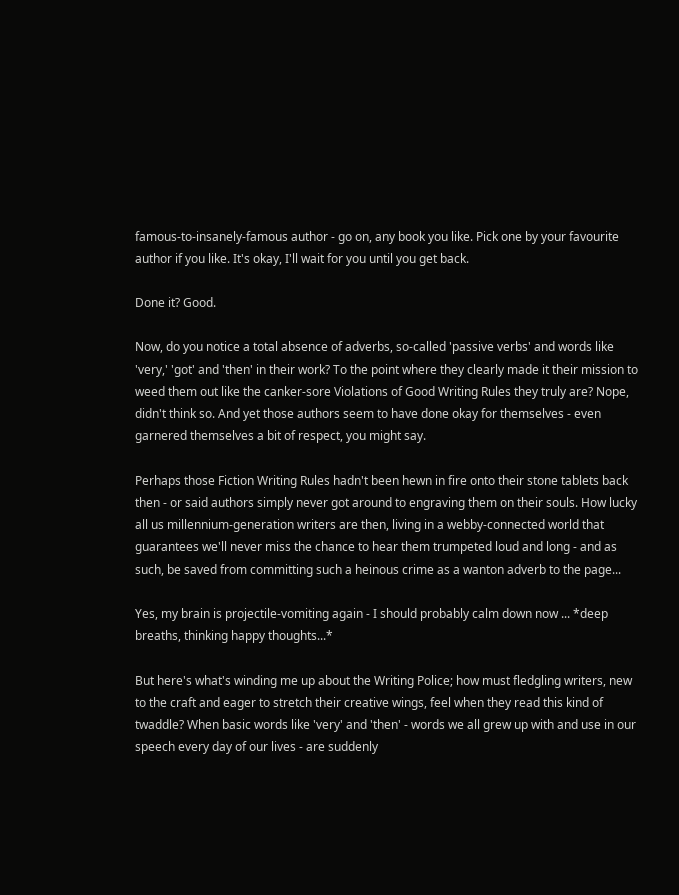famous-to-insanely-famous author - go on, any book you like. Pick one by your favourite author if you like. It's okay, I'll wait for you until you get back.

Done it? Good.

Now, do you notice a total absence of adverbs, so-called 'passive verbs' and words like 'very,' 'got' and 'then' in their work? To the point where they clearly made it their mission to weed them out like the canker-sore Violations of Good Writing Rules they truly are? Nope, didn't think so. And yet those authors seem to have done okay for themselves - even garnered themselves a bit of respect, you might say.

Perhaps those Fiction Writing Rules hadn't been hewn in fire onto their stone tablets back then - or said authors simply never got around to engraving them on their souls. How lucky all us millennium-generation writers are then, living in a webby-connected world that guarantees we'll never miss the chance to hear them trumpeted loud and long - and as such, be saved from committing such a heinous crime as a wanton adverb to the page...

Yes, my brain is projectile-vomiting again - I should probably calm down now ... *deep breaths, thinking happy thoughts...*

But here's what's winding me up about the Writing Police; how must fledgling writers, new to the craft and eager to stretch their creative wings, feel when they read this kind of twaddle? When basic words like 'very' and 'then' - words we all grew up with and use in our speech every day of our lives - are suddenly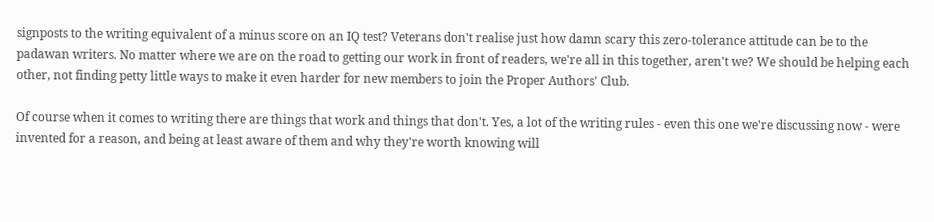signposts to the writing equivalent of a minus score on an IQ test? Veterans don't realise just how damn scary this zero-tolerance attitude can be to the padawan writers. No matter where we are on the road to getting our work in front of readers, we're all in this together, aren't we? We should be helping each other, not finding petty little ways to make it even harder for new members to join the Proper Authors' Club.

Of course when it comes to writing there are things that work and things that don't. Yes, a lot of the writing rules - even this one we're discussing now - were invented for a reason, and being at least aware of them and why they're worth knowing will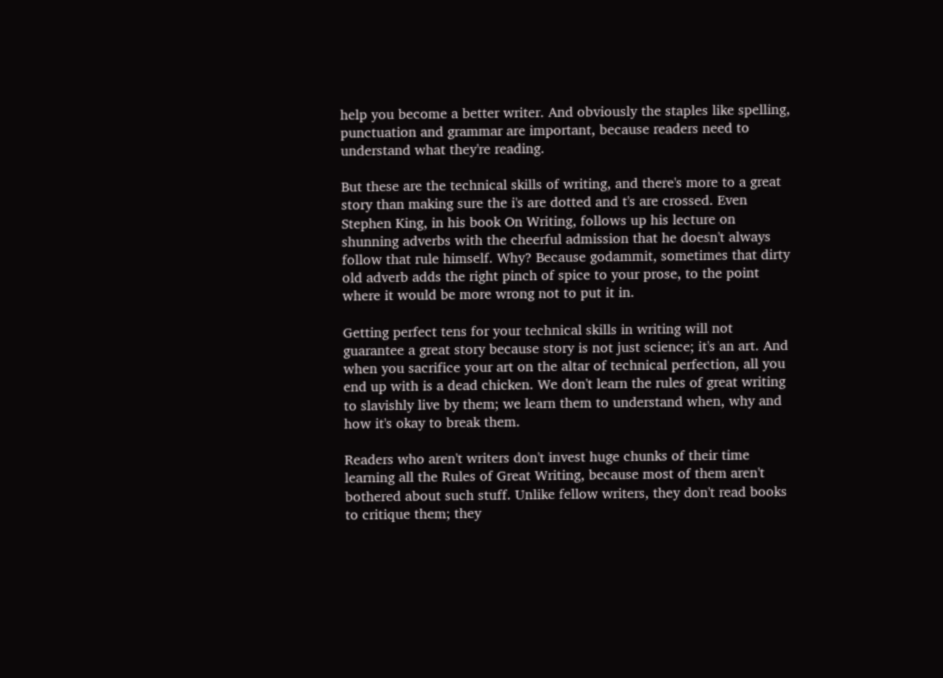help you become a better writer. And obviously the staples like spelling, punctuation and grammar are important, because readers need to understand what they're reading.

But these are the technical skills of writing, and there's more to a great story than making sure the i's are dotted and t's are crossed. Even Stephen King, in his book On Writing, follows up his lecture on shunning adverbs with the cheerful admission that he doesn't always follow that rule himself. Why? Because godammit, sometimes that dirty old adverb adds the right pinch of spice to your prose, to the point where it would be more wrong not to put it in.

Getting perfect tens for your technical skills in writing will not guarantee a great story because story is not just science; it's an art. And when you sacrifice your art on the altar of technical perfection, all you end up with is a dead chicken. We don't learn the rules of great writing to slavishly live by them; we learn them to understand when, why and how it's okay to break them.

Readers who aren't writers don't invest huge chunks of their time learning all the Rules of Great Writing, because most of them aren't bothered about such stuff. Unlike fellow writers, they don't read books to critique them; they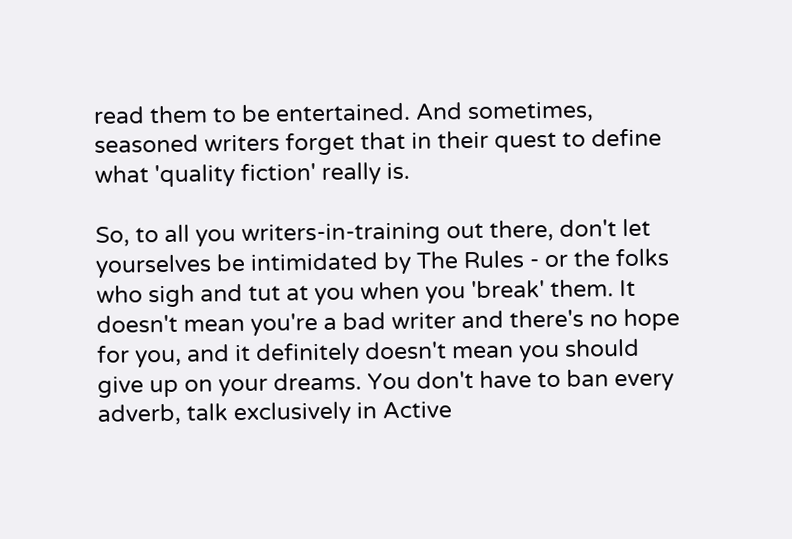read them to be entertained. And sometimes, seasoned writers forget that in their quest to define what 'quality fiction' really is.

So, to all you writers-in-training out there, don't let yourselves be intimidated by The Rules - or the folks who sigh and tut at you when you 'break' them. It doesn't mean you're a bad writer and there's no hope for you, and it definitely doesn't mean you should give up on your dreams. You don't have to ban every adverb, talk exclusively in Active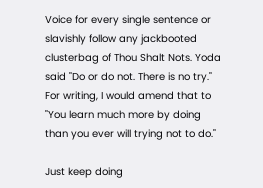Voice for every single sentence or slavishly follow any jackbooted clusterbag of Thou Shalt Nots. Yoda said "Do or do not. There is no try." For writing, I would amend that to "You learn much more by doing than you ever will trying not to do."

Just keep doing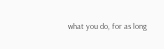what you do, for as long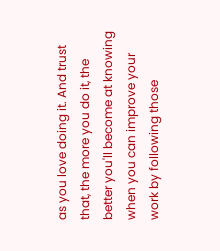as you love doing it. And trust that, the more you do it, the better you'll become at knowing when you can improve your work by following those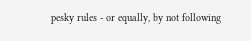pesky rules - or equally, by not following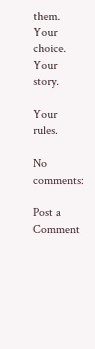them. Your choice. Your story.

Your rules.

No comments:

Post a Comment